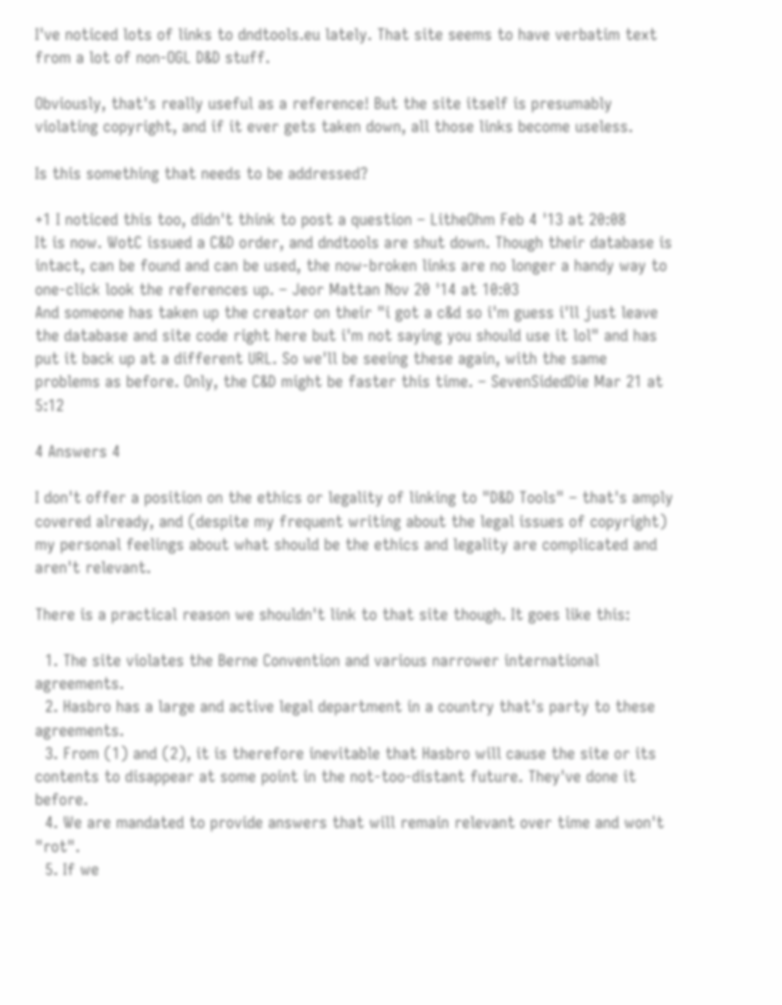I've noticed lots of links to dndtools.eu lately. That site seems to have verbatim text from a lot of non-OGL D&D stuff.

Obviously, that's really useful as a reference! But the site itself is presumably violating copyright, and if it ever gets taken down, all those links become useless.

Is this something that needs to be addressed?

+1 I noticed this too, didn't think to post a question – LitheOhm Feb 4 '13 at 20:08
It is now. WotC issued a C&D order, and dndtools are shut down. Though their database is intact, can be found and can be used, the now-broken links are no longer a handy way to one-click look the references up. – Jeor Mattan Nov 20 '14 at 10:03
And someone has taken up the creator on their "i got a c&d so i'm guess i'll just leave the database and site code right here but i'm not saying you should use it lol" and has put it back up at a different URL. So we'll be seeing these again, with the same problems as before. Only, the C&D might be faster this time. – SevenSidedDie Mar 21 at 5:12

4 Answers 4

I don't offer a position on the ethics or legality of linking to "D&D Tools" – that's amply covered already, and (despite my frequent writing about the legal issues of copyright) my personal feelings about what should be the ethics and legality are complicated and aren't relevant.

There is a practical reason we shouldn't link to that site though. It goes like this:

  1. The site violates the Berne Convention and various narrower international agreements.
  2. Hasbro has a large and active legal department in a country that's party to these agreements.
  3. From (1) and (2), it is therefore inevitable that Hasbro will cause the site or its contents to disappear at some point in the not-too-distant future. They've done it before.
  4. We are mandated to provide answers that will remain relevant over time and won't "rot".
  5. If we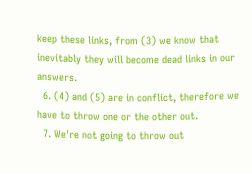keep these links, from (3) we know that inevitably they will become dead links in our answers.
  6. (4) and (5) are in conflict, therefore we have to throw one or the other out.
  7. We're not going to throw out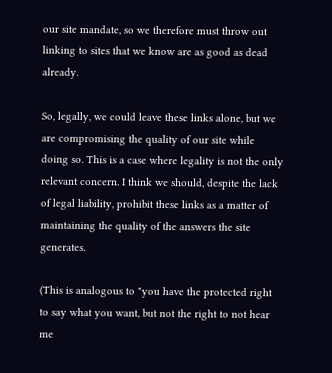our site mandate, so we therefore must throw out linking to sites that we know are as good as dead already.

So, legally, we could leave these links alone, but we are compromising the quality of our site while doing so. This is a case where legality is not the only relevant concern. I think we should, despite the lack of legal liability, prohibit these links as a matter of maintaining the quality of the answers the site generates.

(This is analogous to "you have the protected right to say what you want, but not the right to not hear me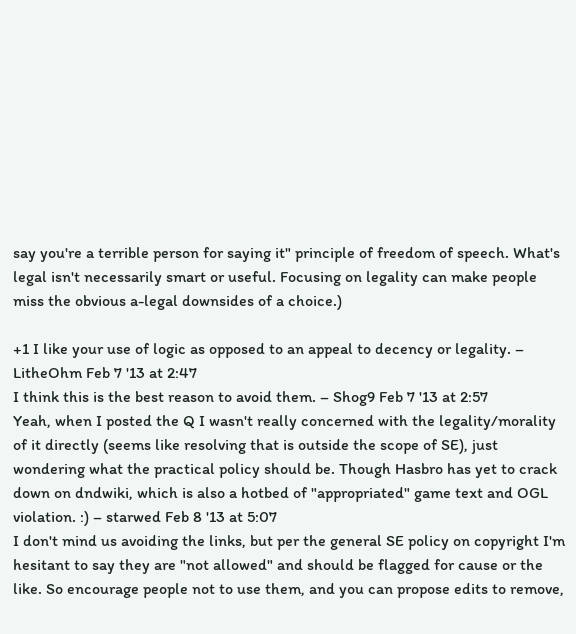say you're a terrible person for saying it" principle of freedom of speech. What's legal isn't necessarily smart or useful. Focusing on legality can make people miss the obvious a-legal downsides of a choice.)

+1 I like your use of logic as opposed to an appeal to decency or legality. – LitheOhm Feb 7 '13 at 2:47
I think this is the best reason to avoid them. – Shog9 Feb 7 '13 at 2:57
Yeah, when I posted the Q I wasn't really concerned with the legality/morality of it directly (seems like resolving that is outside the scope of SE), just wondering what the practical policy should be. Though Hasbro has yet to crack down on dndwiki, which is also a hotbed of "appropriated" game text and OGL violation. :) – starwed Feb 8 '13 at 5:07
I don't mind us avoiding the links, but per the general SE policy on copyright I'm hesitant to say they are "not allowed" and should be flagged for cause or the like. So encourage people not to use them, and you can propose edits to remove,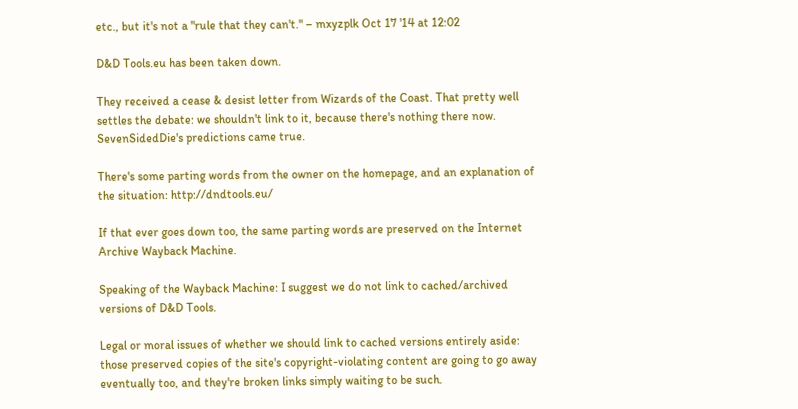etc., but it's not a "rule that they can't." – mxyzplk Oct 17 '14 at 12:02

D&D Tools.eu has been taken down.

They received a cease & desist letter from Wizards of the Coast. That pretty well settles the debate: we shouldn't link to it, because there's nothing there now. SevenSidedDie's predictions came true.

There's some parting words from the owner on the homepage, and an explanation of the situation: http://dndtools.eu/

If that ever goes down too, the same parting words are preserved on the Internet Archive Wayback Machine.

Speaking of the Wayback Machine: I suggest we do not link to cached/archived versions of D&D Tools.

Legal or moral issues of whether we should link to cached versions entirely aside: those preserved copies of the site's copyright-violating content are going to go away eventually too, and they're broken links simply waiting to be such.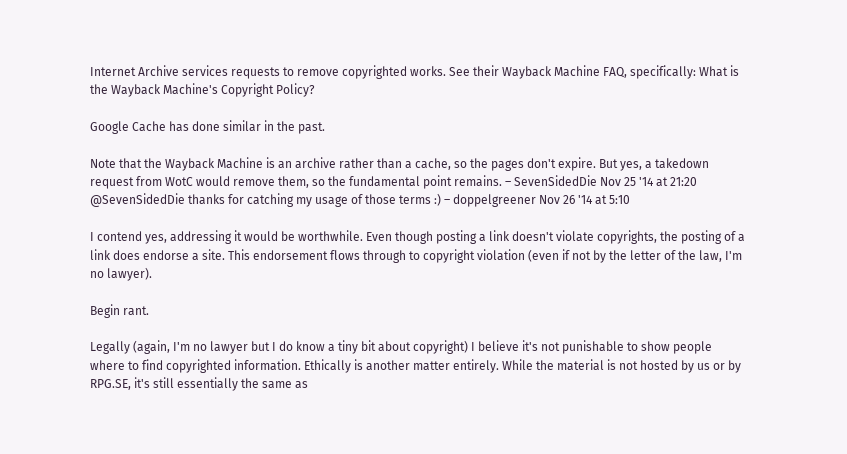Internet Archive services requests to remove copyrighted works. See their Wayback Machine FAQ, specifically: What is the Wayback Machine's Copyright Policy?

Google Cache has done similar in the past.

Note that the Wayback Machine is an archive rather than a cache, so the pages don't expire. But yes, a takedown request from WotC would remove them, so the fundamental point remains. – SevenSidedDie Nov 25 '14 at 21:20
@SevenSidedDie thanks for catching my usage of those terms :) – doppelgreener Nov 26 '14 at 5:10

I contend yes, addressing it would be worthwhile. Even though posting a link doesn't violate copyrights, the posting of a link does endorse a site. This endorsement flows through to copyright violation (even if not by the letter of the law, I'm no lawyer).

Begin rant.

Legally (again, I'm no lawyer but I do know a tiny bit about copyright) I believe it's not punishable to show people where to find copyrighted information. Ethically is another matter entirely. While the material is not hosted by us or by RPG.SE, it's still essentially the same as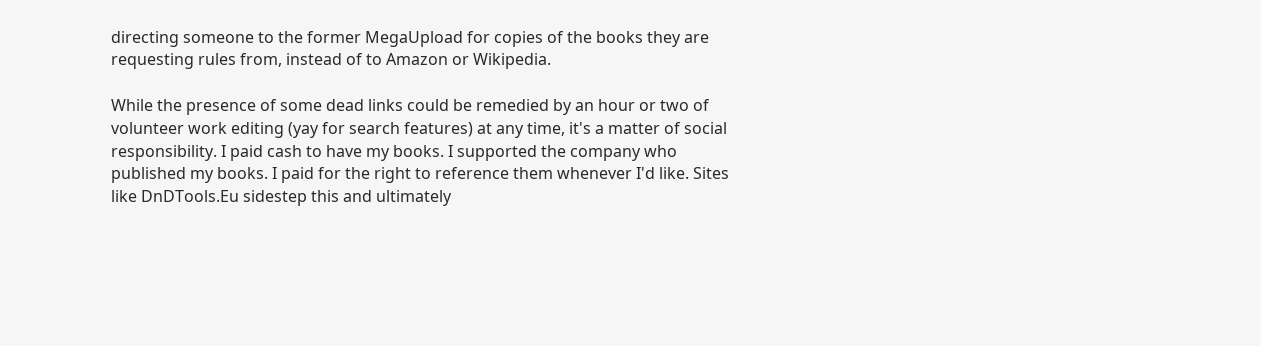directing someone to the former MegaUpload for copies of the books they are requesting rules from, instead of to Amazon or Wikipedia.

While the presence of some dead links could be remedied by an hour or two of volunteer work editing (yay for search features) at any time, it's a matter of social responsibility. I paid cash to have my books. I supported the company who published my books. I paid for the right to reference them whenever I'd like. Sites like DnDTools.Eu sidestep this and ultimately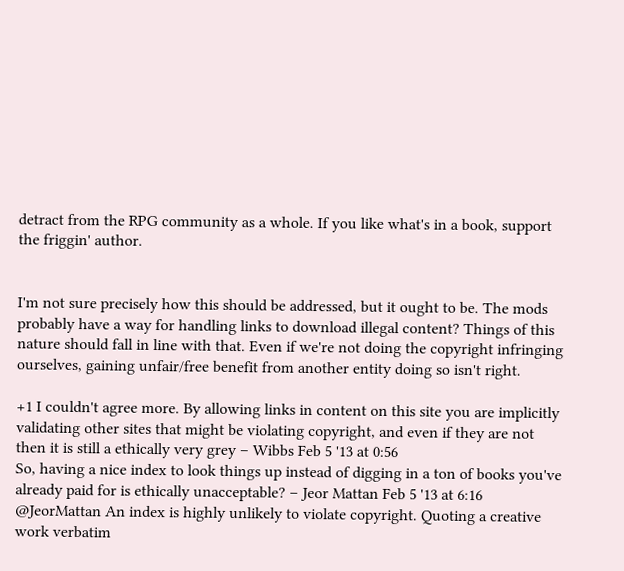detract from the RPG community as a whole. If you like what's in a book, support the friggin' author.


I'm not sure precisely how this should be addressed, but it ought to be. The mods probably have a way for handling links to download illegal content? Things of this nature should fall in line with that. Even if we're not doing the copyright infringing ourselves, gaining unfair/free benefit from another entity doing so isn't right.

+1 I couldn't agree more. By allowing links in content on this site you are implicitly validating other sites that might be violating copyright, and even if they are not then it is still a ethically very grey – Wibbs Feb 5 '13 at 0:56
So, having a nice index to look things up instead of digging in a ton of books you've already paid for is ethically unacceptable? – Jeor Mattan Feb 5 '13 at 6:16
@JeorMattan An index is highly unlikely to violate copyright. Quoting a creative work verbatim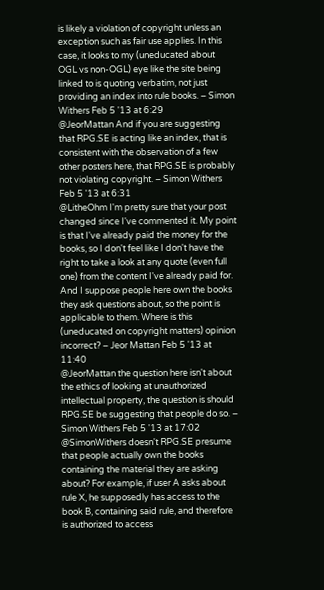is likely a violation of copyright unless an exception such as fair use applies. In this case, it looks to my (uneducated about OGL vs non-OGL) eye like the site being linked to is quoting verbatim, not just providing an index into rule books. – Simon Withers Feb 5 '13 at 6:29
@JeorMattan And if you are suggesting that RPG.SE is acting like an index, that is consistent with the observation of a few other posters here, that RPG.SE is probably not violating copyright. – Simon Withers Feb 5 '13 at 6:31
@LitheOhm I'm pretty sure that your post changed since I've commented it. My point is that I've already paid the money for the books, so I don't feel like I don't have the right to take a look at any quote (even full one) from the content I've already paid for. And I suppose people here own the books they ask questions about, so the point is applicable to them. Where is this (uneducated on copyright matters) opinion incorrect? – Jeor Mattan Feb 5 '13 at 11:40
@JeorMattan the question here isn't about the ethics of looking at unauthorized intellectual property, the question is should RPG.SE be suggesting that people do so. – Simon Withers Feb 5 '13 at 17:02
@SimonWithers doesn't RPG.SE presume that people actually own the books containing the material they are asking about? For example, if user A asks about rule X, he supposedly has access to the book B, containing said rule, and therefore is authorized to access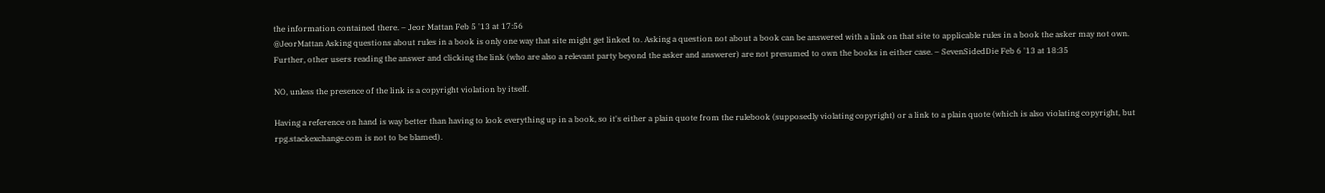the information contained there. – Jeor Mattan Feb 5 '13 at 17:56
@JeorMattan Asking questions about rules in a book is only one way that site might get linked to. Asking a question not about a book can be answered with a link on that site to applicable rules in a book the asker may not own. Further, other users reading the answer and clicking the link (who are also a relevant party beyond the asker and answerer) are not presumed to own the books in either case. – SevenSidedDie Feb 6 '13 at 18:35

NO, unless the presence of the link is a copyright violation by itself.

Having a reference on hand is way better than having to look everything up in a book, so it's either a plain quote from the rulebook (supposedly violating copyright) or a link to a plain quote (which is also violating copyright, but rpg.stackexchange.com is not to be blamed).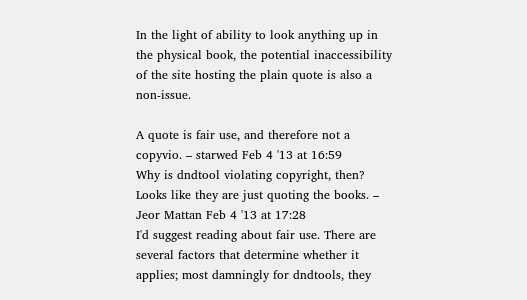In the light of ability to look anything up in the physical book, the potential inaccessibility of the site hosting the plain quote is also a non-issue.

A quote is fair use, and therefore not a copyvio. – starwed Feb 4 '13 at 16:59
Why is dndtool violating copyright, then? Looks like they are just quoting the books. – Jeor Mattan Feb 4 '13 at 17:28
I'd suggest reading about fair use. There are several factors that determine whether it applies; most damningly for dndtools, they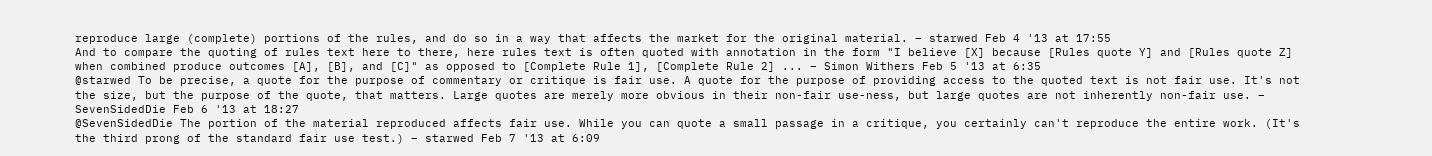reproduce large (complete) portions of the rules, and do so in a way that affects the market for the original material. – starwed Feb 4 '13 at 17:55
And to compare the quoting of rules text here to there, here rules text is often quoted with annotation in the form "I believe [X] because [Rules quote Y] and [Rules quote Z] when combined produce outcomes [A], [B], and [C]" as opposed to [Complete Rule 1], [Complete Rule 2] ... – Simon Withers Feb 5 '13 at 6:35
@starwed To be precise, a quote for the purpose of commentary or critique is fair use. A quote for the purpose of providing access to the quoted text is not fair use. It's not the size, but the purpose of the quote, that matters. Large quotes are merely more obvious in their non-fair use-ness, but large quotes are not inherently non-fair use. – SevenSidedDie Feb 6 '13 at 18:27
@SevenSidedDie The portion of the material reproduced affects fair use. While you can quote a small passage in a critique, you certainly can't reproduce the entire work. (It's the third prong of the standard fair use test.) – starwed Feb 7 '13 at 6:09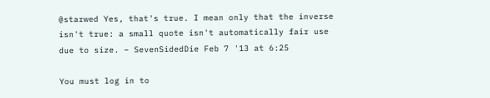@starwed Yes, that's true. I mean only that the inverse isn't true: a small quote isn't automatically fair use due to size. – SevenSidedDie Feb 7 '13 at 6:25

You must log in to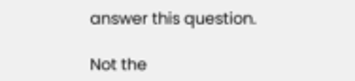answer this question.

Not the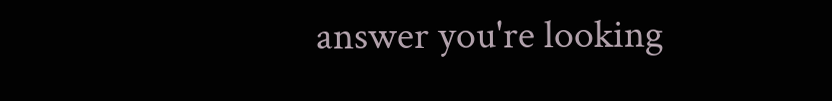answer you're looking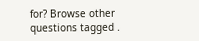for? Browse other questions tagged .